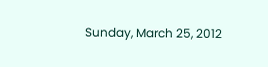Sunday, March 25, 2012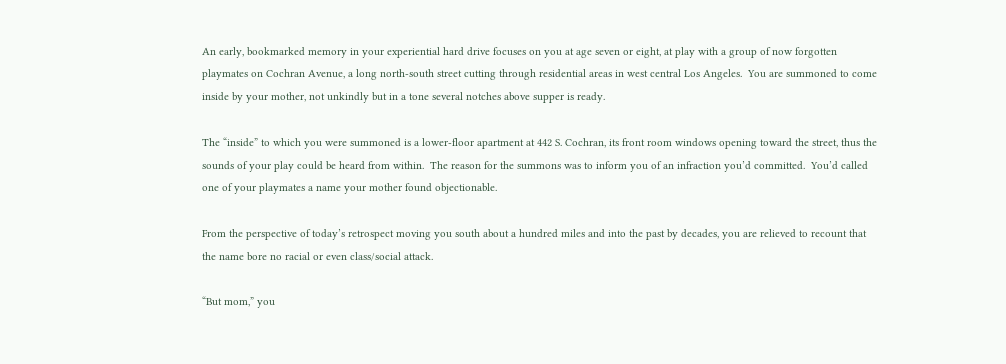An early, bookmarked memory in your experiential hard drive focuses on you at age seven or eight, at play with a group of now forgotten playmates on Cochran Avenue, a long north-south street cutting through residential areas in west central Los Angeles.  You are summoned to come inside by your mother, not unkindly but in a tone several notches above supper is ready.

The “inside” to which you were summoned is a lower-floor apartment at 442 S. Cochran, its front room windows opening toward the street, thus the sounds of your play could be heard from within.  The reason for the summons was to inform you of an infraction you’d committed.  You’d called one of your playmates a name your mother found objectionable.

From the perspective of today’s retrospect moving you south about a hundred miles and into the past by decades, you are relieved to recount that the name bore no racial or even class/social attack.

“But mom,” you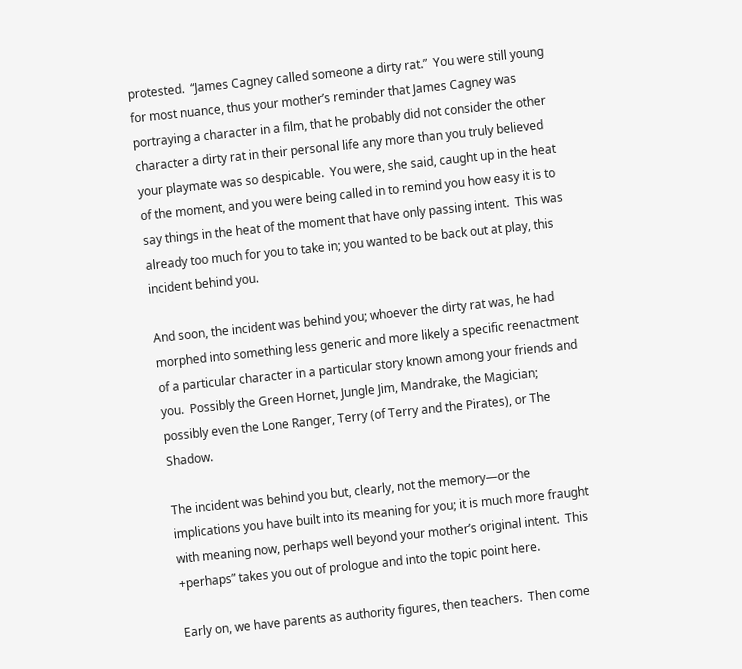protested.  “James Cagney called someone a dirty rat.”  You were still young for most nuance, thus your mother’s reminder that James Cagney was portraying a character in a film, that he probably did not consider the other character a dirty rat in their personal life any more than you truly believed your playmate was so despicable.  You were, she said, caught up in the heat of the moment, and you were being called in to remind you how easy it is to say things in the heat of the moment that have only passing intent.  This was already too much for you to take in; you wanted to be back out at play, this incident behind you.

And soon, the incident was behind you; whoever the dirty rat was, he had morphed into something less generic and more likely a specific reenactment of a particular character in a particular story known among your friends and you.  Possibly the Green Hornet, Jungle Jim, Mandrake, the Magician; possibly even the Lone Ranger, Terry (of Terry and the Pirates), or The Shadow.

The incident was behind you but, clearly, not the memory—or the implications you have built into its meaning for you; it is much more fraught with meaning now, perhaps well beyond your mother’s original intent.  This +perhaps” takes you out of prologue and into the topic point here.

Early on, we have parents as authority figures, then teachers.  Then come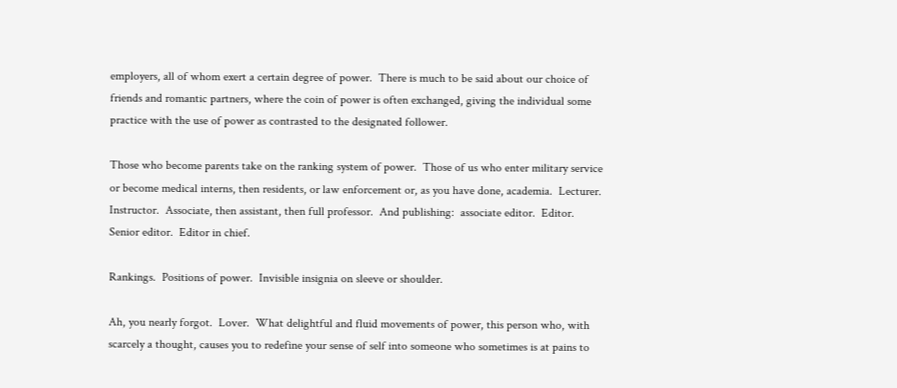employers, all of whom exert a certain degree of power.  There is much to be said about our choice of friends and romantic partners, where the coin of power is often exchanged, giving the individual some practice with the use of power as contrasted to the designated follower.

Those who become parents take on the ranking system of power.  Those of us who enter military service or become medical interns, then residents, or law enforcement or, as you have done, academia.  Lecturer.  Instructor.  Associate, then assistant, then full professor.  And publishing:  associate editor.  Editor.  Senior editor.  Editor in chief.

Rankings.  Positions of power.  Invisible insignia on sleeve or shoulder.

Ah, you nearly forgot.  Lover.  What delightful and fluid movements of power, this person who, with scarcely a thought, causes you to redefine your sense of self into someone who sometimes is at pains to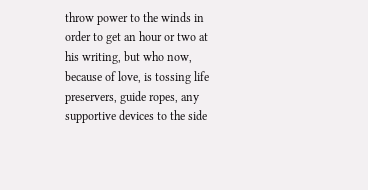throw power to the winds in order to get an hour or two at his writing, but who now, because of love, is tossing life preservers, guide ropes, any supportive devices to the side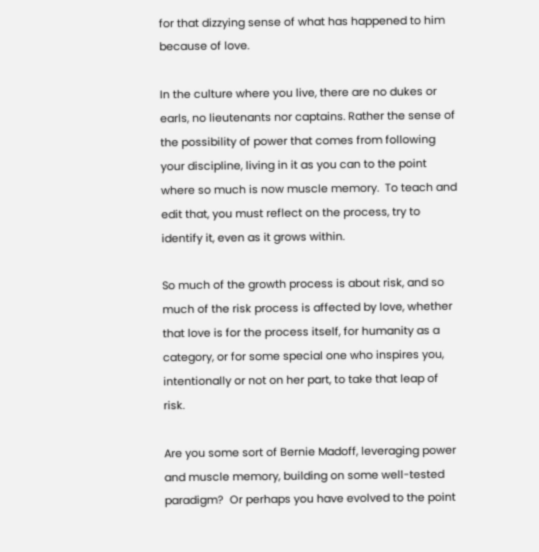for that dizzying sense of what has happened to him because of love.

In the culture where you live, there are no dukes or earls, no lieutenants nor captains. Rather the sense of the possibility of power that comes from following your discipline, living in it as you can to the point where so much is now muscle memory.  To teach and edit that, you must reflect on the process, try to identify it, even as it grows within.

So much of the growth process is about risk, and so much of the risk process is affected by love, whether that love is for the process itself, for humanity as a category, or for some special one who inspires you, intentionally or not on her part, to take that leap of risk.

Are you some sort of Bernie Madoff, leveraging power and muscle memory, building on some well-tested paradigm?  Or perhaps you have evolved to the point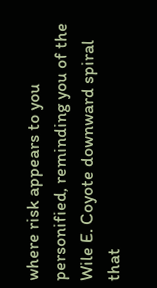where risk appears to you personified, reminding you of the Wile E. Coyote downward spiral that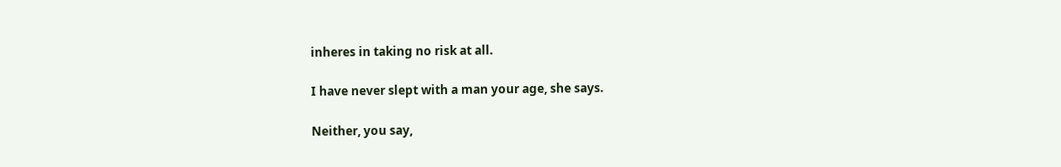inheres in taking no risk at all.

I have never slept with a man your age, she says.

Neither, you say,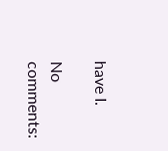have I.

No comments: